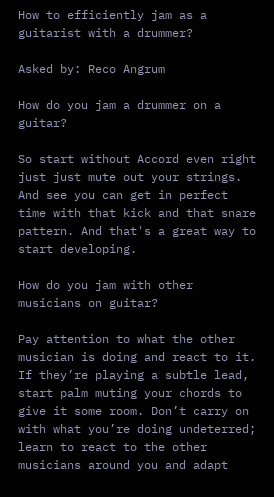How to efficiently jam as a guitarist with a drummer?

Asked by: Reco Angrum

How do you jam a drummer on a guitar?

So start without Accord even right just just mute out your strings. And see you can get in perfect time with that kick and that snare pattern. And that's a great way to start developing.

How do you jam with other musicians on guitar?

Pay attention to what the other musician is doing and react to it. If they’re playing a subtle lead, start palm muting your chords to give it some room. Don’t carry on with what you’re doing undeterred; learn to react to the other musicians around you and adapt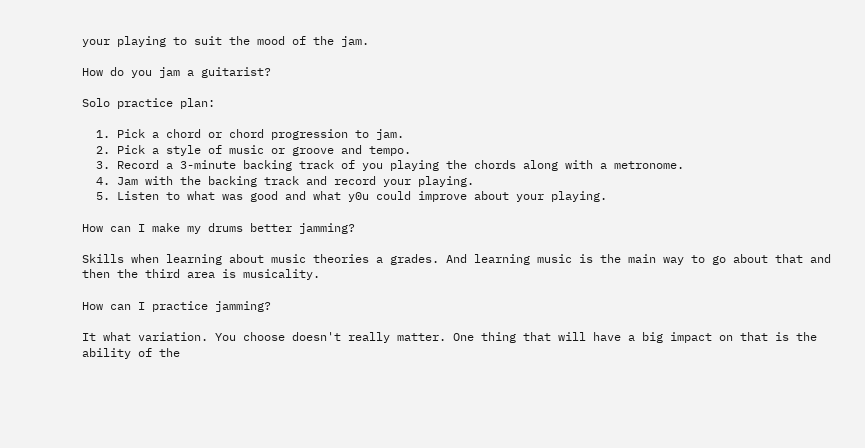your playing to suit the mood of the jam.

How do you jam a guitarist?

Solo practice plan:

  1. Pick a chord or chord progression to jam.
  2. Pick a style of music or groove and tempo.
  3. Record a 3-minute backing track of you playing the chords along with a metronome.
  4. Jam with the backing track and record your playing.
  5. Listen to what was good and what y0u could improve about your playing.

How can I make my drums better jamming?

Skills when learning about music theories a grades. And learning music is the main way to go about that and then the third area is musicality.

How can I practice jamming?

It what variation. You choose doesn't really matter. One thing that will have a big impact on that is the ability of the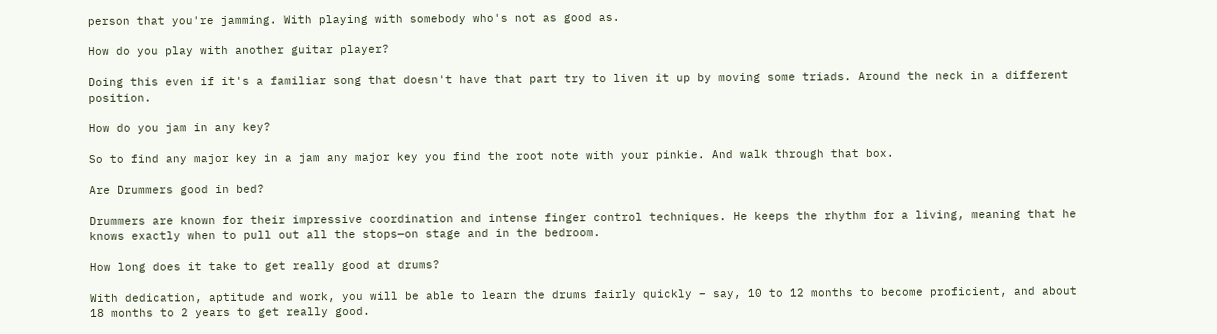person that you're jamming. With playing with somebody who's not as good as.

How do you play with another guitar player?

Doing this even if it's a familiar song that doesn't have that part try to liven it up by moving some triads. Around the neck in a different position.

How do you jam in any key?

So to find any major key in a jam any major key you find the root note with your pinkie. And walk through that box.

Are Drummers good in bed?

Drummers are known for their impressive coordination and intense finger control techniques. He keeps the rhythm for a living, meaning that he knows exactly when to pull out all the stops—on stage and in the bedroom.

How long does it take to get really good at drums?

With dedication, aptitude and work, you will be able to learn the drums fairly quickly – say, 10 to 12 months to become proficient, and about 18 months to 2 years to get really good.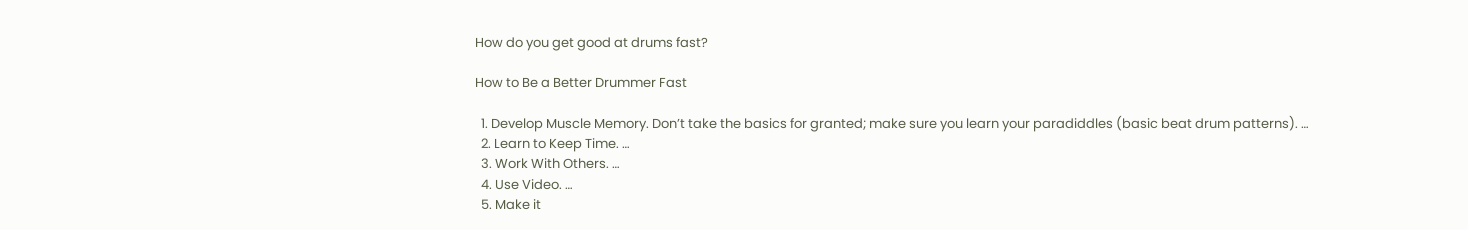How do you get good at drums fast?

How to Be a Better Drummer Fast

  1. Develop Muscle Memory. Don’t take the basics for granted; make sure you learn your paradiddles (basic beat drum patterns). …
  2. Learn to Keep Time. …
  3. Work With Others. …
  4. Use Video. …
  5. Make it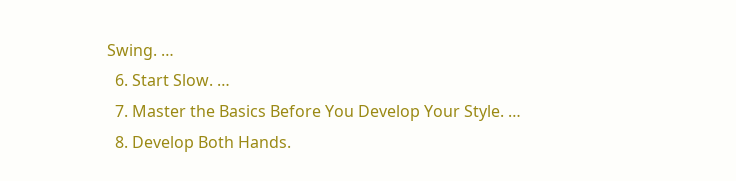Swing. …
  6. Start Slow. …
  7. Master the Basics Before You Develop Your Style. …
  8. Develop Both Hands.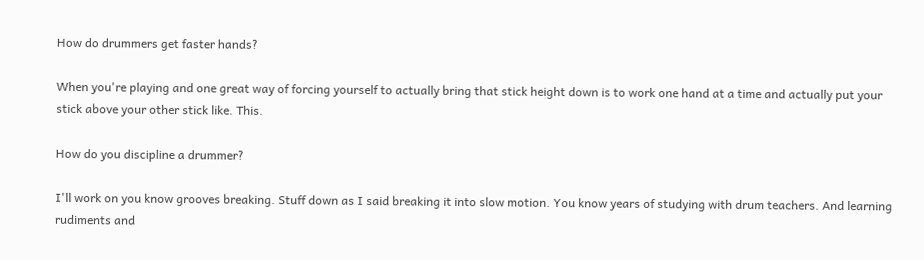How do drummers get faster hands?

When you're playing and one great way of forcing yourself to actually bring that stick height down is to work one hand at a time and actually put your stick above your other stick like. This.

How do you discipline a drummer?

I'll work on you know grooves breaking. Stuff down as I said breaking it into slow motion. You know years of studying with drum teachers. And learning rudiments and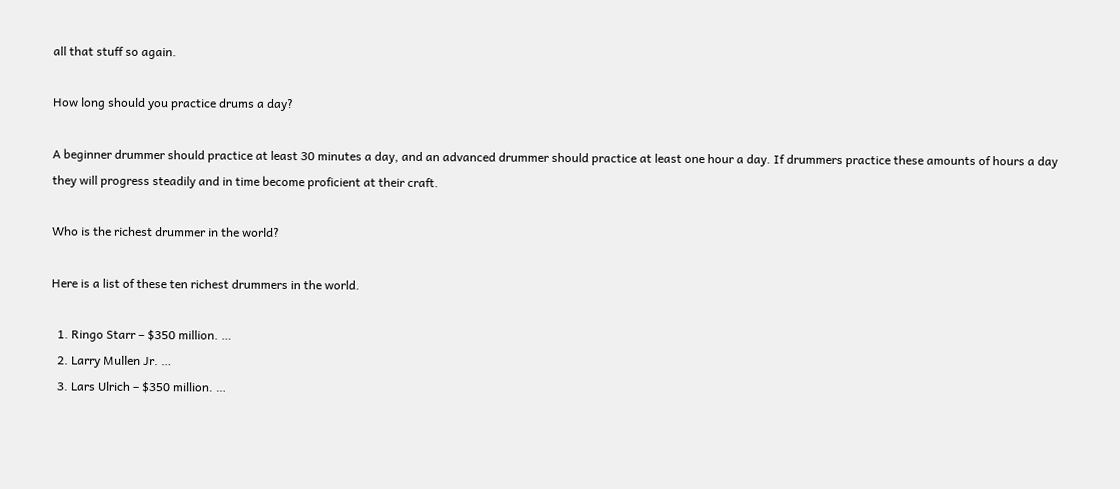all that stuff so again.

How long should you practice drums a day?

A beginner drummer should practice at least 30 minutes a day, and an advanced drummer should practice at least one hour a day. If drummers practice these amounts of hours a day they will progress steadily and in time become proficient at their craft.

Who is the richest drummer in the world?

Here is a list of these ten richest drummers in the world.

  1. Ringo Starr – $350 million. …
  2. Larry Mullen Jr. …
  3. Lars Ulrich – $350 million. …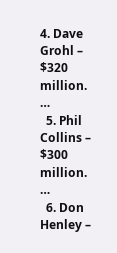4. Dave Grohl – $320 million. …
  5. Phil Collins – $300 million. …
  6. Don Henley –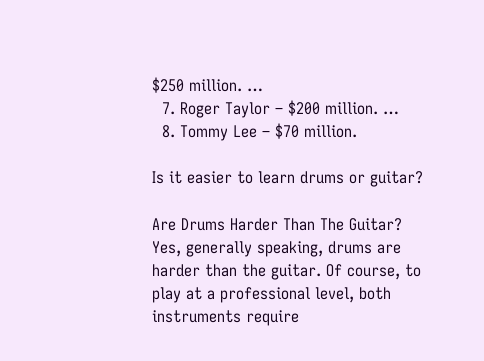$250 million. …
  7. Roger Taylor – $200 million. …
  8. Tommy Lee – $70 million.

Is it easier to learn drums or guitar?

Are Drums Harder Than The Guitar? Yes, generally speaking, drums are harder than the guitar. Of course, to play at a professional level, both instruments require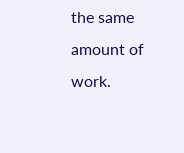the same amount of work.